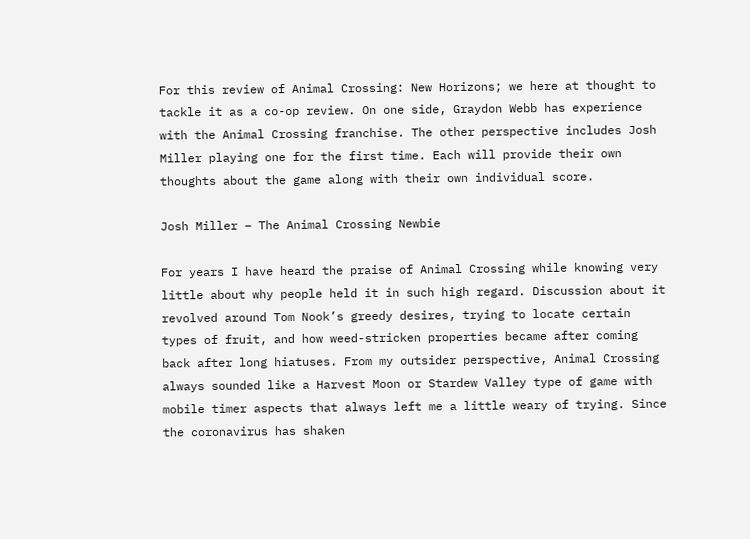For this review of Animal Crossing: New Horizons; we here at thought to tackle it as a co-op review. On one side, Graydon Webb has experience with the Animal Crossing franchise. The other perspective includes Josh Miller playing one for the first time. Each will provide their own thoughts about the game along with their own individual score.

Josh Miller – The Animal Crossing Newbie

For years I have heard the praise of Animal Crossing while knowing very little about why people held it in such high regard. Discussion about it revolved around Tom Nook’s greedy desires, trying to locate certain types of fruit, and how weed-stricken properties became after coming back after long hiatuses. From my outsider perspective, Animal Crossing always sounded like a Harvest Moon or Stardew Valley type of game with mobile timer aspects that always left me a little weary of trying. Since the coronavirus has shaken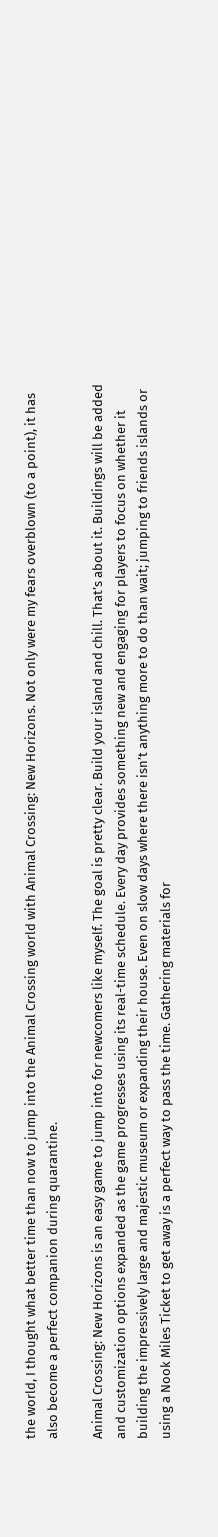the world, I thought what better time than now to jump into the Animal Crossing world with Animal Crossing: New Horizons. Not only were my fears overblown (to a point), it has also become a perfect companion during quarantine.

Animal Crossing: New Horizons is an easy game to jump into for newcomers like myself. The goal is pretty clear. Build your island and chill. That’s about it. Buildings will be added and customization options expanded as the game progresses using its real-time schedule. Every day provides something new and engaging for players to focus on whether it building the impressively large and majestic museum or expanding their house. Even on slow days where there isn’t anything more to do than wait; jumping to friends islands or using a Nook Miles Ticket to get away is a perfect way to pass the time. Gathering materials for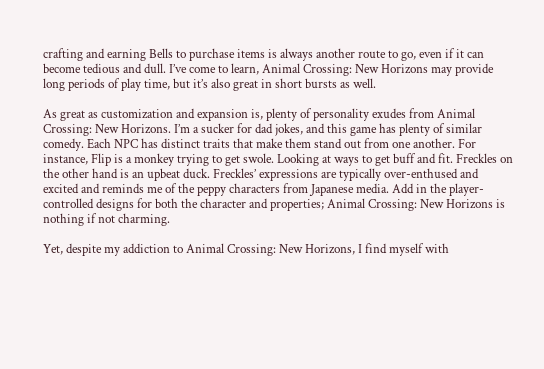crafting and earning Bells to purchase items is always another route to go, even if it can become tedious and dull. I’ve come to learn, Animal Crossing: New Horizons may provide long periods of play time, but it’s also great in short bursts as well.

As great as customization and expansion is, plenty of personality exudes from Animal Crossing: New Horizons. I’m a sucker for dad jokes, and this game has plenty of similar comedy. Each NPC has distinct traits that make them stand out from one another. For instance, Flip is a monkey trying to get swole. Looking at ways to get buff and fit. Freckles on the other hand is an upbeat duck. Freckles’ expressions are typically over-enthused and excited and reminds me of the peppy characters from Japanese media. Add in the player-controlled designs for both the character and properties; Animal Crossing: New Horizons is nothing if not charming.

Yet, despite my addiction to Animal Crossing: New Horizons, I find myself with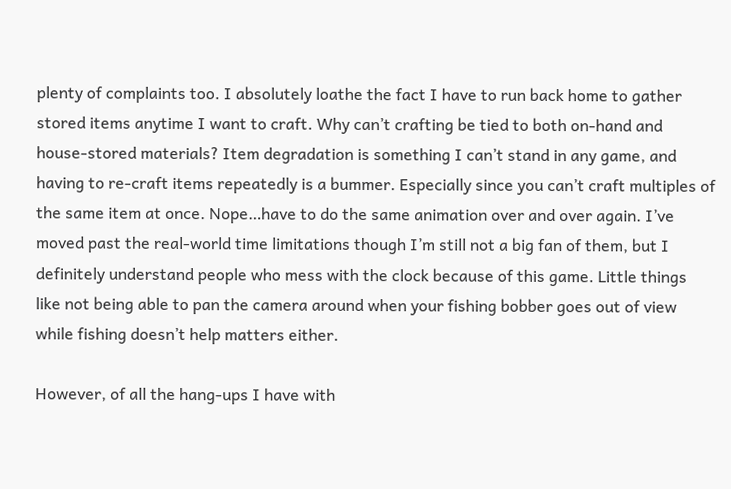plenty of complaints too. I absolutely loathe the fact I have to run back home to gather stored items anytime I want to craft. Why can’t crafting be tied to both on-hand and house-stored materials? Item degradation is something I can’t stand in any game, and having to re-craft items repeatedly is a bummer. Especially since you can’t craft multiples of the same item at once. Nope…have to do the same animation over and over again. I’ve moved past the real-world time limitations though I’m still not a big fan of them, but I definitely understand people who mess with the clock because of this game. Little things like not being able to pan the camera around when your fishing bobber goes out of view while fishing doesn’t help matters either.

However, of all the hang-ups I have with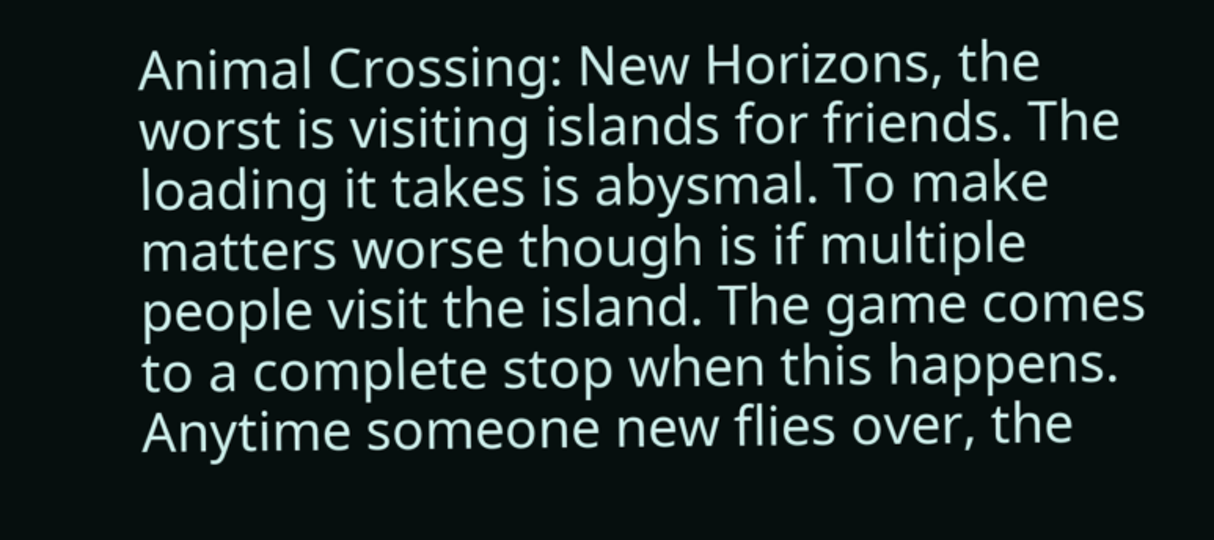Animal Crossing: New Horizons, the worst is visiting islands for friends. The loading it takes is abysmal. To make matters worse though is if multiple people visit the island. The game comes to a complete stop when this happens. Anytime someone new flies over, the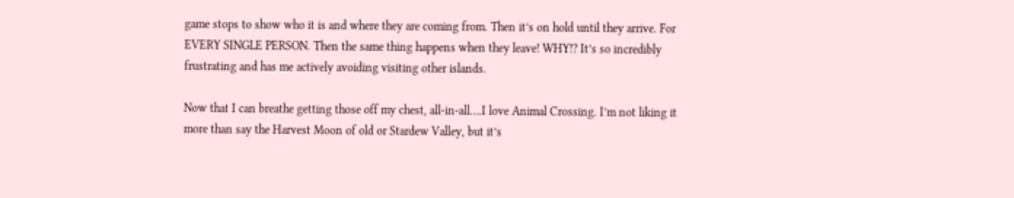game stops to show who it is and where they are coming from. Then it’s on hold until they arrive. For EVERY SINGLE PERSON. Then the same thing happens when they leave! WHY!? It’s so incredibly frustrating and has me actively avoiding visiting other islands.

Now that I can breathe getting those off my chest, all-in-all….I love Animal Crossing. I’m not liking it more than say the Harvest Moon of old or Stardew Valley, but it’s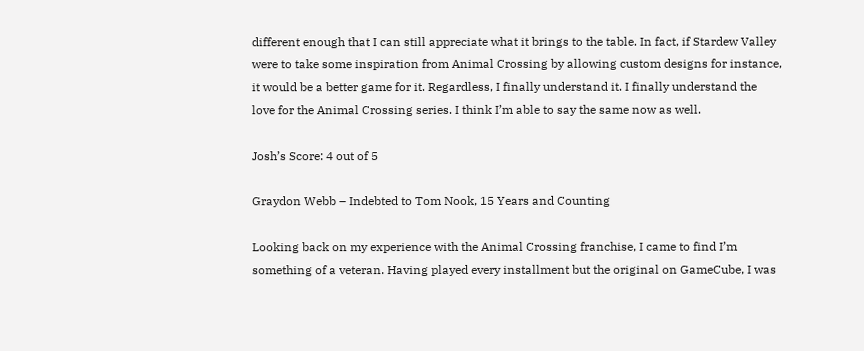different enough that I can still appreciate what it brings to the table. In fact, if Stardew Valley were to take some inspiration from Animal Crossing by allowing custom designs for instance, it would be a better game for it. Regardless, I finally understand it. I finally understand the love for the Animal Crossing series. I think I’m able to say the same now as well.

Josh’s Score: 4 out of 5

Graydon Webb – Indebted to Tom Nook, 15 Years and Counting

Looking back on my experience with the Animal Crossing franchise, I came to find I’m something of a veteran. Having played every installment but the original on GameCube, I was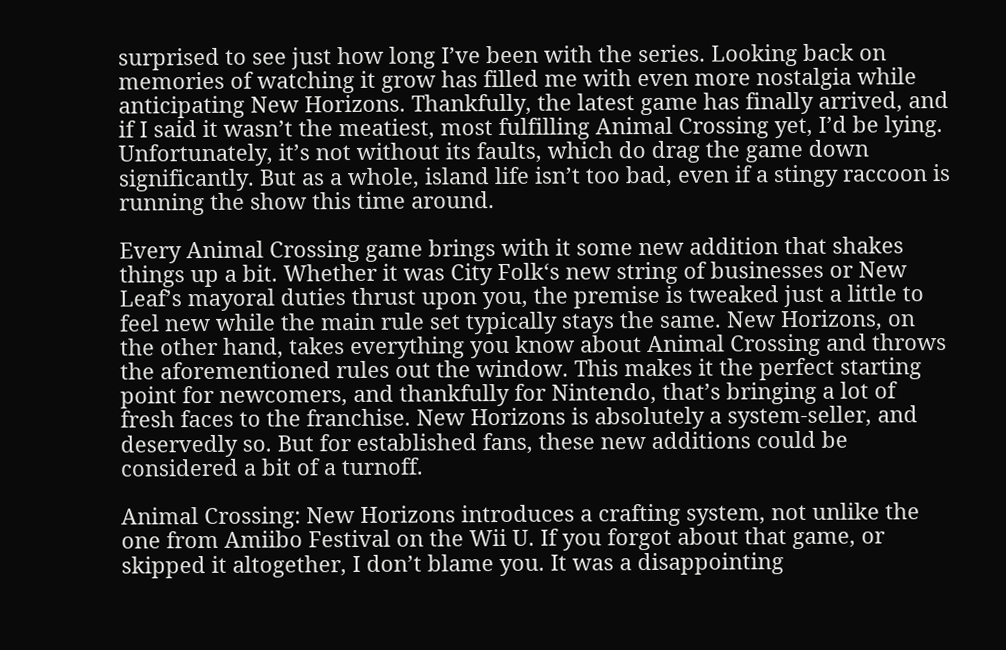surprised to see just how long I’ve been with the series. Looking back on memories of watching it grow has filled me with even more nostalgia while anticipating New Horizons. Thankfully, the latest game has finally arrived, and if I said it wasn’t the meatiest, most fulfilling Animal Crossing yet, I’d be lying. Unfortunately, it’s not without its faults, which do drag the game down significantly. But as a whole, island life isn’t too bad, even if a stingy raccoon is running the show this time around.

Every Animal Crossing game brings with it some new addition that shakes things up a bit. Whether it was City Folk‘s new string of businesses or New Leaf’s mayoral duties thrust upon you, the premise is tweaked just a little to feel new while the main rule set typically stays the same. New Horizons, on the other hand, takes everything you know about Animal Crossing and throws the aforementioned rules out the window. This makes it the perfect starting point for newcomers, and thankfully for Nintendo, that’s bringing a lot of fresh faces to the franchise. New Horizons is absolutely a system-seller, and deservedly so. But for established fans, these new additions could be considered a bit of a turnoff.

Animal Crossing: New Horizons introduces a crafting system, not unlike the one from Amiibo Festival on the Wii U. If you forgot about that game, or skipped it altogether, I don’t blame you. It was a disappointing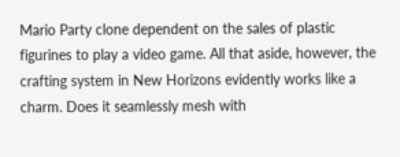Mario Party clone dependent on the sales of plastic figurines to play a video game. All that aside, however, the crafting system in New Horizons evidently works like a charm. Does it seamlessly mesh with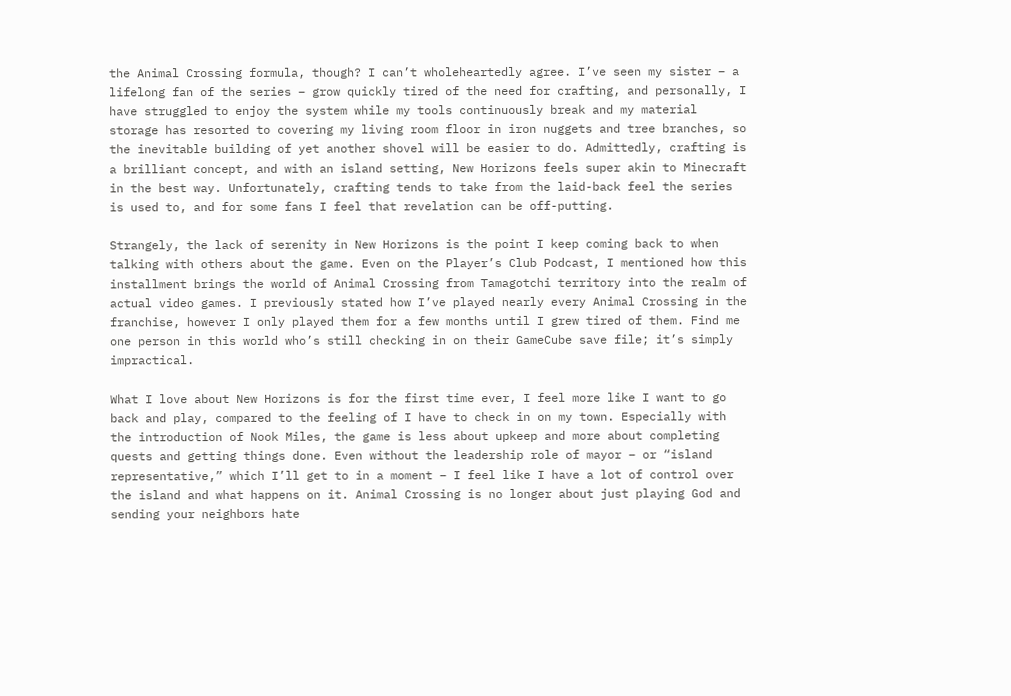the Animal Crossing formula, though? I can’t wholeheartedly agree. I’ve seen my sister – a lifelong fan of the series – grow quickly tired of the need for crafting, and personally, I have struggled to enjoy the system while my tools continuously break and my material storage has resorted to covering my living room floor in iron nuggets and tree branches, so the inevitable building of yet another shovel will be easier to do. Admittedly, crafting is a brilliant concept, and with an island setting, New Horizons feels super akin to Minecraft in the best way. Unfortunately, crafting tends to take from the laid-back feel the series is used to, and for some fans I feel that revelation can be off-putting.

Strangely, the lack of serenity in New Horizons is the point I keep coming back to when talking with others about the game. Even on the Player’s Club Podcast, I mentioned how this installment brings the world of Animal Crossing from Tamagotchi territory into the realm of actual video games. I previously stated how I’ve played nearly every Animal Crossing in the franchise, however I only played them for a few months until I grew tired of them. Find me one person in this world who’s still checking in on their GameCube save file; it’s simply impractical.

What I love about New Horizons is for the first time ever, I feel more like I want to go back and play, compared to the feeling of I have to check in on my town. Especially with the introduction of Nook Miles, the game is less about upkeep and more about completing quests and getting things done. Even without the leadership role of mayor – or “island representative,” which I’ll get to in a moment – I feel like I have a lot of control over the island and what happens on it. Animal Crossing is no longer about just playing God and sending your neighbors hate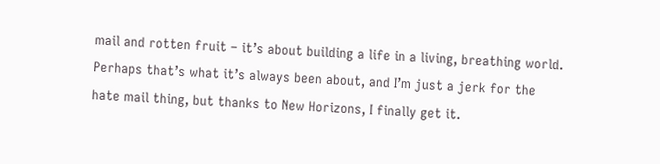mail and rotten fruit – it’s about building a life in a living, breathing world. Perhaps that’s what it’s always been about, and I’m just a jerk for the hate mail thing, but thanks to New Horizons, I finally get it.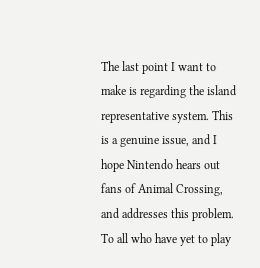The last point I want to make is regarding the island representative system. This is a genuine issue, and I hope Nintendo hears out fans of Animal Crossing, and addresses this problem. To all who have yet to play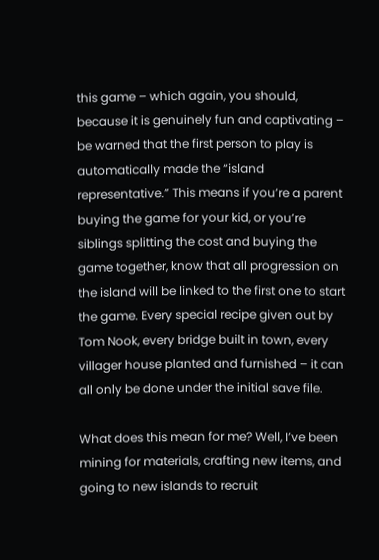this game – which again, you should, because it is genuinely fun and captivating – be warned that the first person to play is automatically made the “island representative.” This means if you’re a parent buying the game for your kid, or you’re siblings splitting the cost and buying the game together, know that all progression on the island will be linked to the first one to start the game. Every special recipe given out by Tom Nook, every bridge built in town, every villager house planted and furnished – it can all only be done under the initial save file.

What does this mean for me? Well, I’ve been mining for materials, crafting new items, and going to new islands to recruit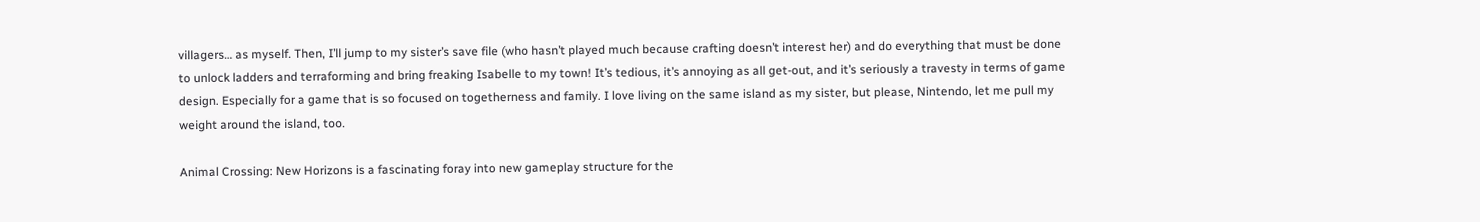villagers… as myself. Then, I’ll jump to my sister’s save file (who hasn’t played much because crafting doesn’t interest her) and do everything that must be done to unlock ladders and terraforming and bring freaking Isabelle to my town! It’s tedious, it’s annoying as all get-out, and it’s seriously a travesty in terms of game design. Especially for a game that is so focused on togetherness and family. I love living on the same island as my sister, but please, Nintendo, let me pull my weight around the island, too.

Animal Crossing: New Horizons is a fascinating foray into new gameplay structure for the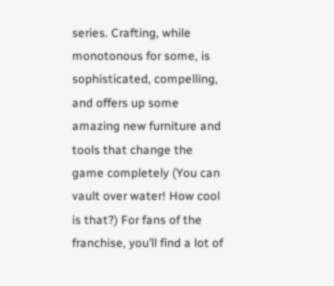series. Crafting, while monotonous for some, is sophisticated, compelling, and offers up some amazing new furniture and tools that change the game completely (You can vault over water! How cool is that?) For fans of the franchise, you’ll find a lot of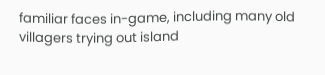familiar faces in-game, including many old villagers trying out island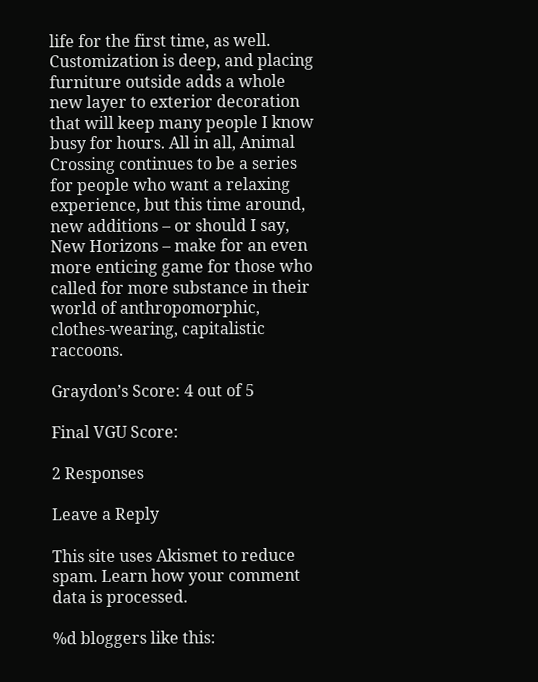life for the first time, as well. Customization is deep, and placing furniture outside adds a whole new layer to exterior decoration that will keep many people I know busy for hours. All in all, Animal Crossing continues to be a series for people who want a relaxing experience, but this time around, new additions – or should I say, New Horizons – make for an even more enticing game for those who called for more substance in their world of anthropomorphic, clothes-wearing, capitalistic raccoons.

Graydon’s Score: 4 out of 5

Final VGU Score:

2 Responses

Leave a Reply

This site uses Akismet to reduce spam. Learn how your comment data is processed.

%d bloggers like this: